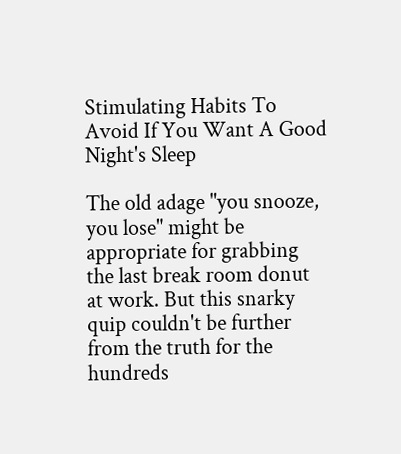Stimulating Habits To Avoid If You Want A Good Night's Sleep

The old adage "you snooze, you lose" might be appropriate for grabbing the last break room donut at work. But this snarky quip couldn't be further from the truth for the hundreds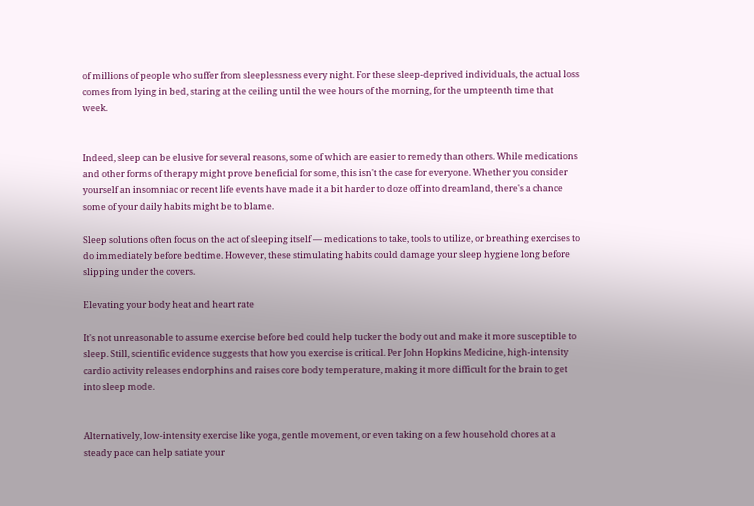of millions of people who suffer from sleeplessness every night. For these sleep-deprived individuals, the actual loss comes from lying in bed, staring at the ceiling until the wee hours of the morning, for the umpteenth time that week.


Indeed, sleep can be elusive for several reasons, some of which are easier to remedy than others. While medications and other forms of therapy might prove beneficial for some, this isn't the case for everyone. Whether you consider yourself an insomniac or recent life events have made it a bit harder to doze off into dreamland, there's a chance some of your daily habits might be to blame.

Sleep solutions often focus on the act of sleeping itself — medications to take, tools to utilize, or breathing exercises to do immediately before bedtime. However, these stimulating habits could damage your sleep hygiene long before slipping under the covers.

Elevating your body heat and heart rate

It's not unreasonable to assume exercise before bed could help tucker the body out and make it more susceptible to sleep. Still, scientific evidence suggests that how you exercise is critical. Per John Hopkins Medicine, high-intensity cardio activity releases endorphins and raises core body temperature, making it more difficult for the brain to get into sleep mode.


Alternatively, low-intensity exercise like yoga, gentle movement, or even taking on a few household chores at a steady pace can help satiate your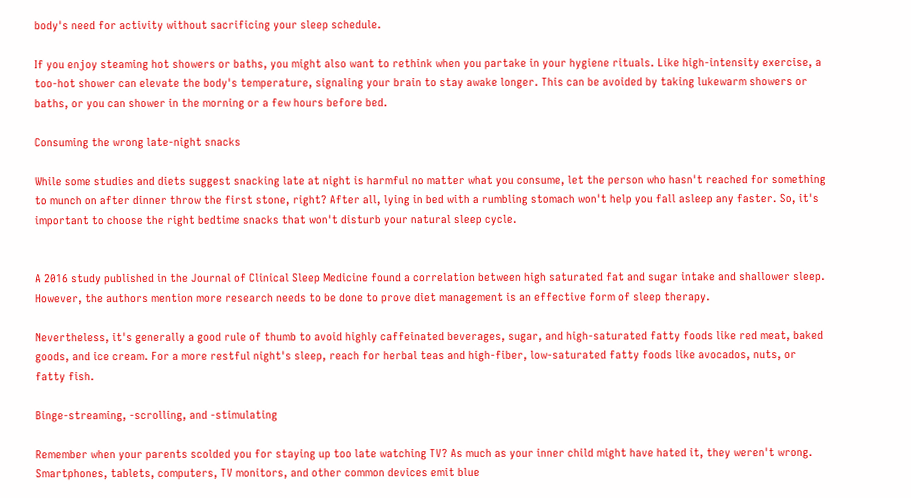body's need for activity without sacrificing your sleep schedule.

If you enjoy steaming hot showers or baths, you might also want to rethink when you partake in your hygiene rituals. Like high-intensity exercise, a too-hot shower can elevate the body's temperature, signaling your brain to stay awake longer. This can be avoided by taking lukewarm showers or baths, or you can shower in the morning or a few hours before bed.

Consuming the wrong late-night snacks

While some studies and diets suggest snacking late at night is harmful no matter what you consume, let the person who hasn't reached for something to munch on after dinner throw the first stone, right? After all, lying in bed with a rumbling stomach won't help you fall asleep any faster. So, it's important to choose the right bedtime snacks that won't disturb your natural sleep cycle.


A 2016 study published in the Journal of Clinical Sleep Medicine found a correlation between high saturated fat and sugar intake and shallower sleep. However, the authors mention more research needs to be done to prove diet management is an effective form of sleep therapy.

Nevertheless, it's generally a good rule of thumb to avoid highly caffeinated beverages, sugar, and high-saturated fatty foods like red meat, baked goods, and ice cream. For a more restful night's sleep, reach for herbal teas and high-fiber, low-saturated fatty foods like avocados, nuts, or fatty fish.

Binge-streaming, -scrolling, and -stimulating

Remember when your parents scolded you for staying up too late watching TV? As much as your inner child might have hated it, they weren't wrong. Smartphones, tablets, computers, TV monitors, and other common devices emit blue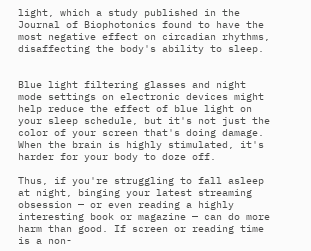light, which a study published in the Journal of Biophotonics found to have the most negative effect on circadian rhythms, disaffecting the body's ability to sleep.


Blue light filtering glasses and night mode settings on electronic devices might help reduce the effect of blue light on your sleep schedule, but it's not just the color of your screen that's doing damage. When the brain is highly stimulated, it's harder for your body to doze off.

Thus, if you're struggling to fall asleep at night, binging your latest streaming obsession — or even reading a highly interesting book or magazine — can do more harm than good. If screen or reading time is a non-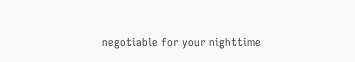negotiable for your nighttime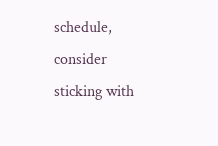schedule, consider sticking with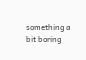something a bit boring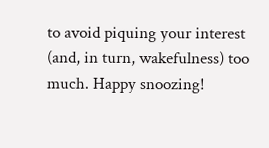to avoid piquing your interest (and, in turn, wakefulness) too much. Happy snoozing!